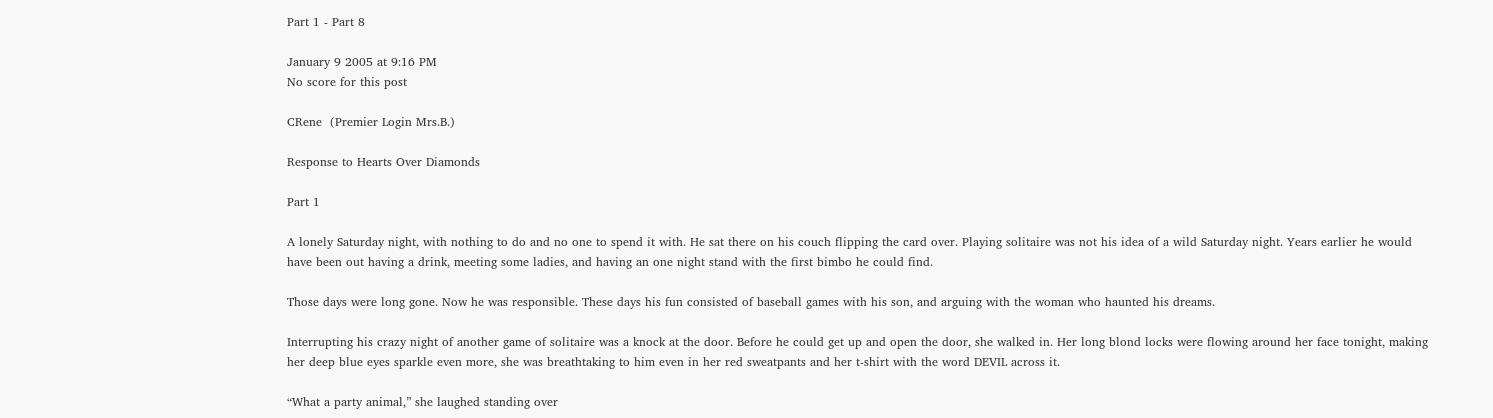Part 1 - Part 8

January 9 2005 at 9:16 PM
No score for this post

CRene  (Premier Login Mrs.B.)

Response to Hearts Over Diamonds

Part 1

A lonely Saturday night, with nothing to do and no one to spend it with. He sat there on his couch flipping the card over. Playing solitaire was not his idea of a wild Saturday night. Years earlier he would have been out having a drink, meeting some ladies, and having an one night stand with the first bimbo he could find.

Those days were long gone. Now he was responsible. These days his fun consisted of baseball games with his son, and arguing with the woman who haunted his dreams.

Interrupting his crazy night of another game of solitaire was a knock at the door. Before he could get up and open the door, she walked in. Her long blond locks were flowing around her face tonight, making her deep blue eyes sparkle even more, she was breathtaking to him even in her red sweatpants and her t-shirt with the word DEVIL across it.

“What a party animal,” she laughed standing over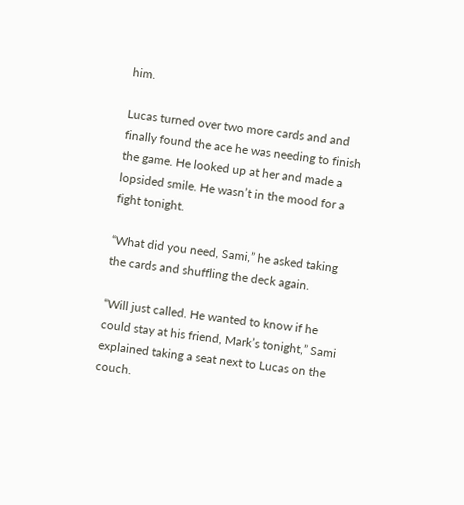him.

Lucas turned over two more cards and and finally found the ace he was needing to finish the game. He looked up at her and made a lopsided smile. He wasn’t in the mood for a fight tonight.

“What did you need, Sami,” he asked taking the cards and shuffling the deck again.

“Will just called. He wanted to know if he could stay at his friend, Mark’s tonight,” Sami explained taking a seat next to Lucas on the couch.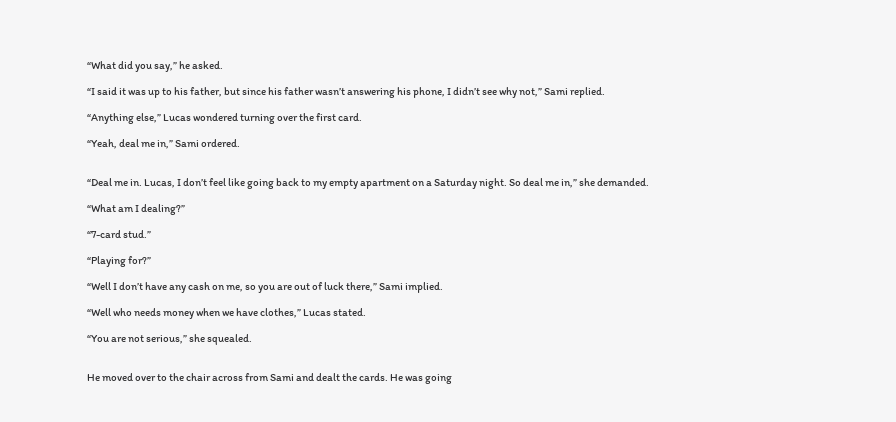“What did you say,” he asked.

“I said it was up to his father, but since his father wasn’t answering his phone, I didn’t see why not,” Sami replied.

“Anything else,” Lucas wondered turning over the first card.

“Yeah, deal me in,” Sami ordered.


“Deal me in. Lucas, I don’t feel like going back to my empty apartment on a Saturday night. So deal me in,” she demanded.

“What am I dealing?”

“7-card stud.”

“Playing for?”

“Well I don’t have any cash on me, so you are out of luck there,” Sami implied.

“Well who needs money when we have clothes,” Lucas stated.

“You are not serious,” she squealed.


He moved over to the chair across from Sami and dealt the cards. He was going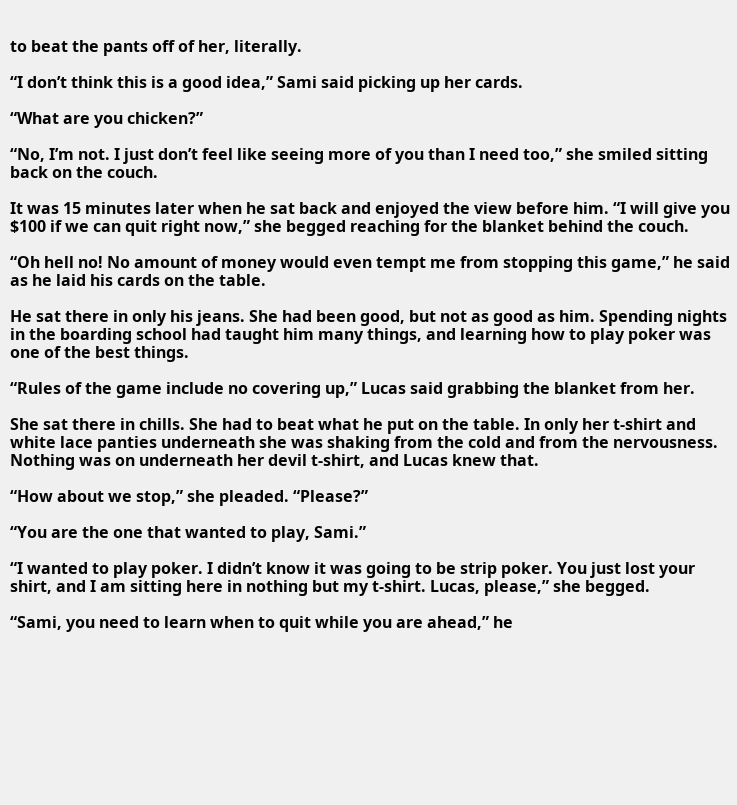to beat the pants off of her, literally.

“I don’t think this is a good idea,” Sami said picking up her cards.

“What are you chicken?”

“No, I’m not. I just don’t feel like seeing more of you than I need too,” she smiled sitting back on the couch.

It was 15 minutes later when he sat back and enjoyed the view before him. “I will give you $100 if we can quit right now,” she begged reaching for the blanket behind the couch.

“Oh hell no! No amount of money would even tempt me from stopping this game,” he said as he laid his cards on the table.

He sat there in only his jeans. She had been good, but not as good as him. Spending nights in the boarding school had taught him many things, and learning how to play poker was one of the best things.

“Rules of the game include no covering up,” Lucas said grabbing the blanket from her.

She sat there in chills. She had to beat what he put on the table. In only her t-shirt and white lace panties underneath she was shaking from the cold and from the nervousness. Nothing was on underneath her devil t-shirt, and Lucas knew that.

“How about we stop,” she pleaded. “Please?”

“You are the one that wanted to play, Sami.”

“I wanted to play poker. I didn’t know it was going to be strip poker. You just lost your shirt, and I am sitting here in nothing but my t-shirt. Lucas, please,” she begged.

“Sami, you need to learn when to quit while you are ahead,” he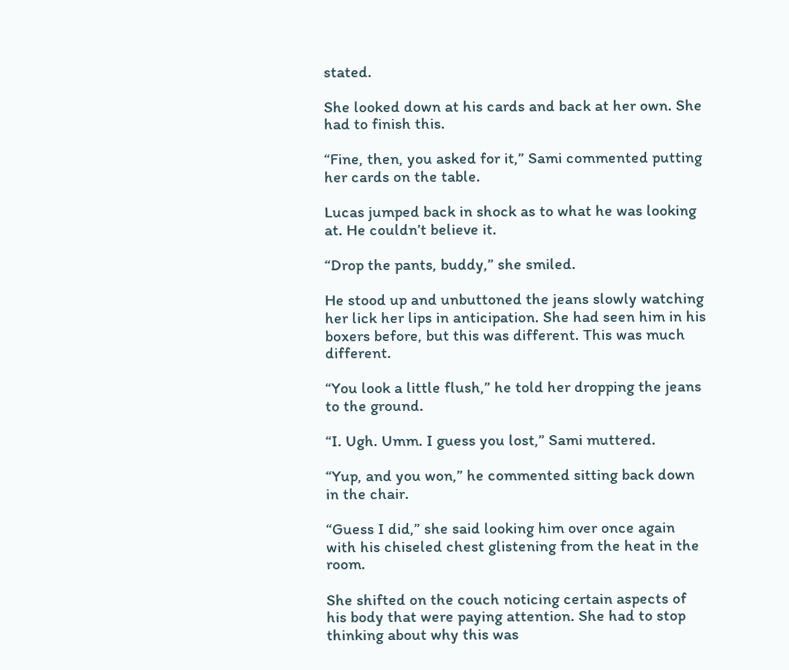stated.

She looked down at his cards and back at her own. She had to finish this.

“Fine, then, you asked for it,” Sami commented putting her cards on the table.

Lucas jumped back in shock as to what he was looking at. He couldn’t believe it.

“Drop the pants, buddy,” she smiled.

He stood up and unbuttoned the jeans slowly watching her lick her lips in anticipation. She had seen him in his boxers before, but this was different. This was much different.

“You look a little flush,” he told her dropping the jeans to the ground.

“I. Ugh. Umm. I guess you lost,” Sami muttered.

“Yup, and you won,” he commented sitting back down in the chair.

“Guess I did,” she said looking him over once again with his chiseled chest glistening from the heat in the room.

She shifted on the couch noticing certain aspects of his body that were paying attention. She had to stop thinking about why this was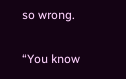so wrong.

“You know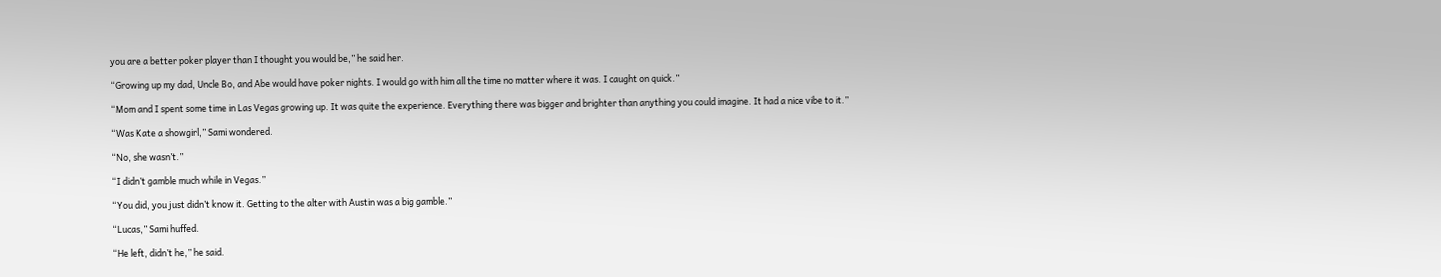you are a better poker player than I thought you would be,” he said her.

“Growing up my dad, Uncle Bo, and Abe would have poker nights. I would go with him all the time no matter where it was. I caught on quick.”

“Mom and I spent some time in Las Vegas growing up. It was quite the experience. Everything there was bigger and brighter than anything you could imagine. It had a nice vibe to it.”

“Was Kate a showgirl,” Sami wondered.

“No, she wasn’t.”

“I didn’t gamble much while in Vegas.”

“You did, you just didn’t know it. Getting to the alter with Austin was a big gamble.”

“Lucas,” Sami huffed.

“He left, didn’t he,” he said.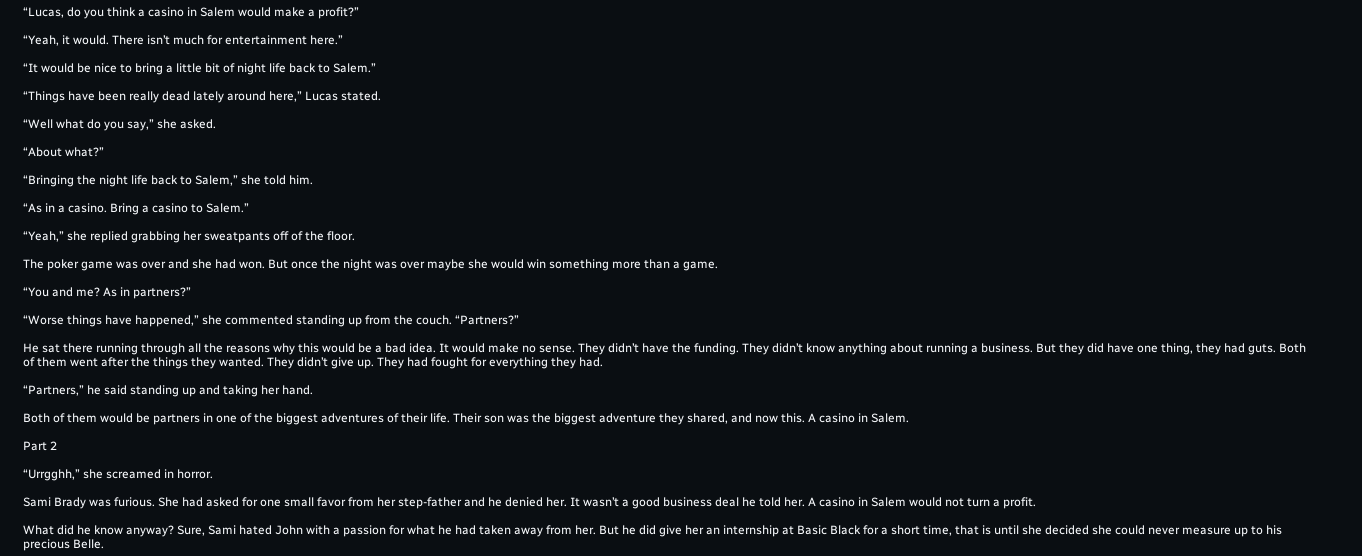“Lucas, do you think a casino in Salem would make a profit?”

“Yeah, it would. There isn’t much for entertainment here.”

“It would be nice to bring a little bit of night life back to Salem.”

“Things have been really dead lately around here,” Lucas stated.

“Well what do you say,” she asked.

“About what?”

“Bringing the night life back to Salem,” she told him.

“As in a casino. Bring a casino to Salem.”

“Yeah,” she replied grabbing her sweatpants off of the floor.

The poker game was over and she had won. But once the night was over maybe she would win something more than a game.

“You and me? As in partners?”

“Worse things have happened,” she commented standing up from the couch. “Partners?”

He sat there running through all the reasons why this would be a bad idea. It would make no sense. They didn’t have the funding. They didn’t know anything about running a business. But they did have one thing, they had guts. Both of them went after the things they wanted. They didn’t give up. They had fought for everything they had.

“Partners,” he said standing up and taking her hand.

Both of them would be partners in one of the biggest adventures of their life. Their son was the biggest adventure they shared, and now this. A casino in Salem.

Part 2

“Urrgghh,” she screamed in horror.

Sami Brady was furious. She had asked for one small favor from her step-father and he denied her. It wasn’t a good business deal he told her. A casino in Salem would not turn a profit.

What did he know anyway? Sure, Sami hated John with a passion for what he had taken away from her. But he did give her an internship at Basic Black for a short time, that is until she decided she could never measure up to his precious Belle.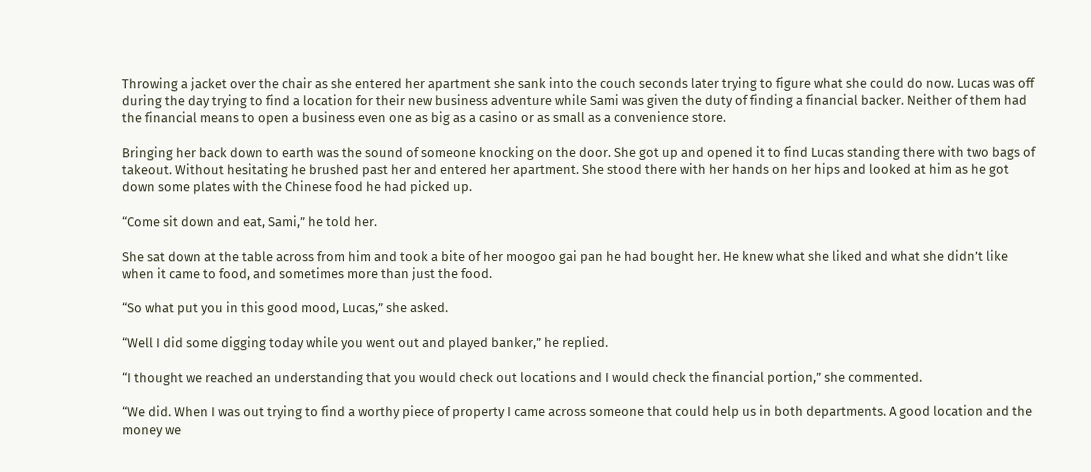Throwing a jacket over the chair as she entered her apartment she sank into the couch seconds later trying to figure what she could do now. Lucas was off during the day trying to find a location for their new business adventure while Sami was given the duty of finding a financial backer. Neither of them had the financial means to open a business even one as big as a casino or as small as a convenience store.

Bringing her back down to earth was the sound of someone knocking on the door. She got up and opened it to find Lucas standing there with two bags of takeout. Without hesitating he brushed past her and entered her apartment. She stood there with her hands on her hips and looked at him as he got down some plates with the Chinese food he had picked up.

“Come sit down and eat, Sami,” he told her.

She sat down at the table across from him and took a bite of her moogoo gai pan he had bought her. He knew what she liked and what she didn’t like when it came to food, and sometimes more than just the food.

“So what put you in this good mood, Lucas,” she asked.

“Well I did some digging today while you went out and played banker,” he replied.

“I thought we reached an understanding that you would check out locations and I would check the financial portion,” she commented.

“We did. When I was out trying to find a worthy piece of property I came across someone that could help us in both departments. A good location and the money we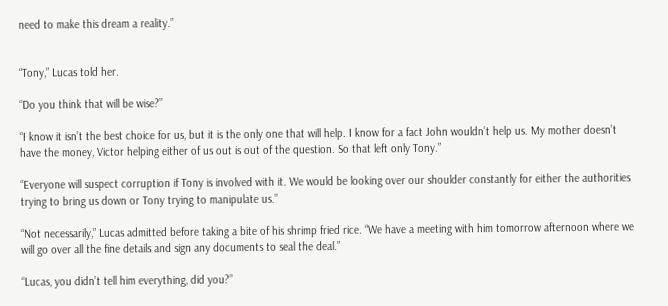need to make this dream a reality.”


“Tony,” Lucas told her.

“Do you think that will be wise?”

“I know it isn’t the best choice for us, but it is the only one that will help. I know for a fact John wouldn’t help us. My mother doesn’t have the money, Victor helping either of us out is out of the question. So that left only Tony.”

“Everyone will suspect corruption if Tony is involved with it. We would be looking over our shoulder constantly for either the authorities trying to bring us down or Tony trying to manipulate us.”

“Not necessarily,” Lucas admitted before taking a bite of his shrimp fried rice. “We have a meeting with him tomorrow afternoon where we will go over all the fine details and sign any documents to seal the deal.”

“Lucas, you didn’t tell him everything, did you?”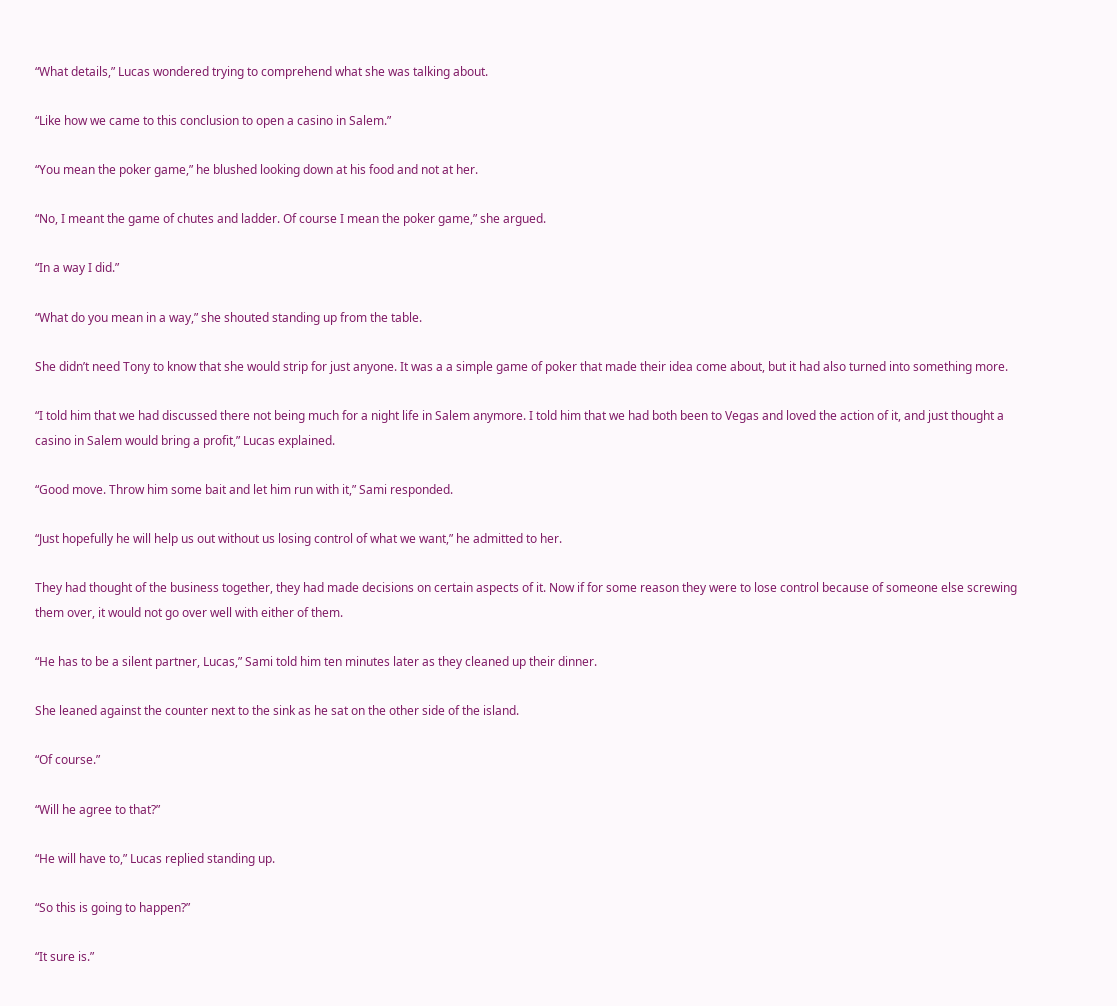“What details,” Lucas wondered trying to comprehend what she was talking about.

“Like how we came to this conclusion to open a casino in Salem.”

“You mean the poker game,” he blushed looking down at his food and not at her.

“No, I meant the game of chutes and ladder. Of course I mean the poker game,” she argued.

“In a way I did.”

“What do you mean in a way,” she shouted standing up from the table.

She didn’t need Tony to know that she would strip for just anyone. It was a a simple game of poker that made their idea come about, but it had also turned into something more.

“I told him that we had discussed there not being much for a night life in Salem anymore. I told him that we had both been to Vegas and loved the action of it, and just thought a casino in Salem would bring a profit,” Lucas explained.

“Good move. Throw him some bait and let him run with it,” Sami responded.

“Just hopefully he will help us out without us losing control of what we want,” he admitted to her.

They had thought of the business together, they had made decisions on certain aspects of it. Now if for some reason they were to lose control because of someone else screwing them over, it would not go over well with either of them.

“He has to be a silent partner, Lucas,” Sami told him ten minutes later as they cleaned up their dinner.

She leaned against the counter next to the sink as he sat on the other side of the island.

“Of course.”

“Will he agree to that?”

“He will have to,” Lucas replied standing up.

“So this is going to happen?”

“It sure is.”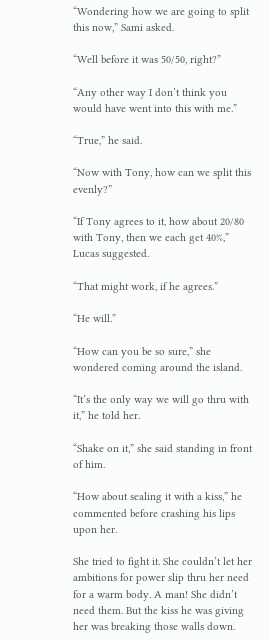“Wondering how we are going to split this now,” Sami asked.

“Well before it was 50/50, right?”

“Any other way I don’t think you would have went into this with me.”

“True,” he said.

“Now with Tony, how can we split this evenly?”

“If Tony agrees to it, how about 20/80 with Tony, then we each get 40%,” Lucas suggested.

“That might work, if he agrees.”

“He will.”

“How can you be so sure,” she wondered coming around the island.

“It’s the only way we will go thru with it,” he told her.

“Shake on it,” she said standing in front of him.

“How about sealing it with a kiss,” he commented before crashing his lips upon her.

She tried to fight it. She couldn’t let her ambitions for power slip thru her need for a warm body. A man! She didn’t need them. But the kiss he was giving her was breaking those walls down.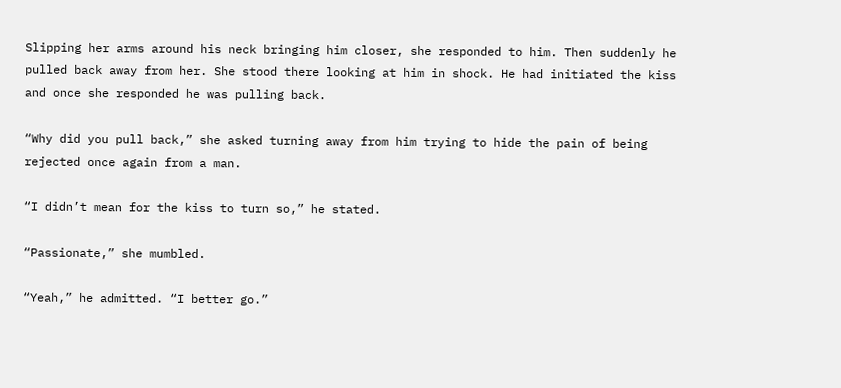Slipping her arms around his neck bringing him closer, she responded to him. Then suddenly he pulled back away from her. She stood there looking at him in shock. He had initiated the kiss and once she responded he was pulling back.

“Why did you pull back,” she asked turning away from him trying to hide the pain of being rejected once again from a man.

“I didn’t mean for the kiss to turn so,” he stated.

“Passionate,” she mumbled.

“Yeah,” he admitted. “I better go.”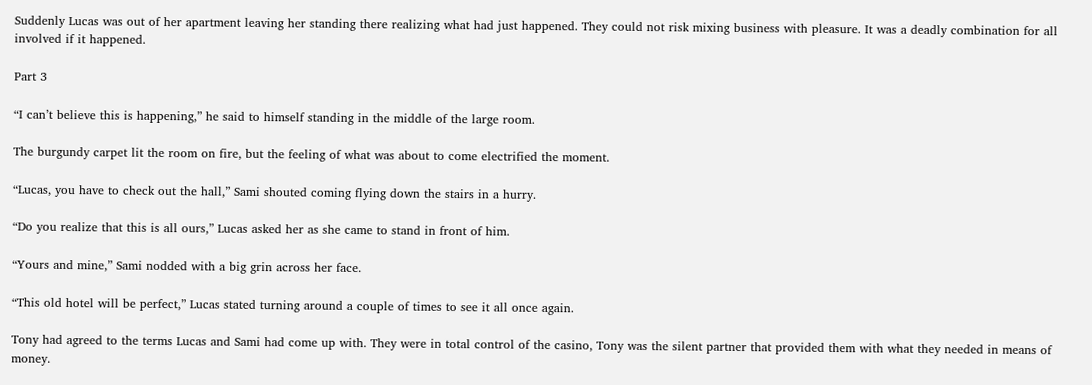Suddenly Lucas was out of her apartment leaving her standing there realizing what had just happened. They could not risk mixing business with pleasure. It was a deadly combination for all involved if it happened.

Part 3

“I can’t believe this is happening,” he said to himself standing in the middle of the large room.

The burgundy carpet lit the room on fire, but the feeling of what was about to come electrified the moment.

“Lucas, you have to check out the hall,” Sami shouted coming flying down the stairs in a hurry.

“Do you realize that this is all ours,” Lucas asked her as she came to stand in front of him.

“Yours and mine,” Sami nodded with a big grin across her face.

“This old hotel will be perfect,” Lucas stated turning around a couple of times to see it all once again.

Tony had agreed to the terms Lucas and Sami had come up with. They were in total control of the casino, Tony was the silent partner that provided them with what they needed in means of money.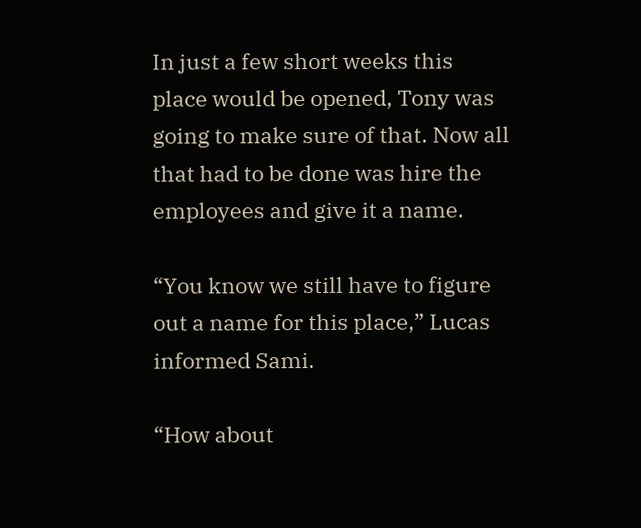In just a few short weeks this place would be opened, Tony was going to make sure of that. Now all that had to be done was hire the employees and give it a name.

“You know we still have to figure out a name for this place,” Lucas informed Sami.

“How about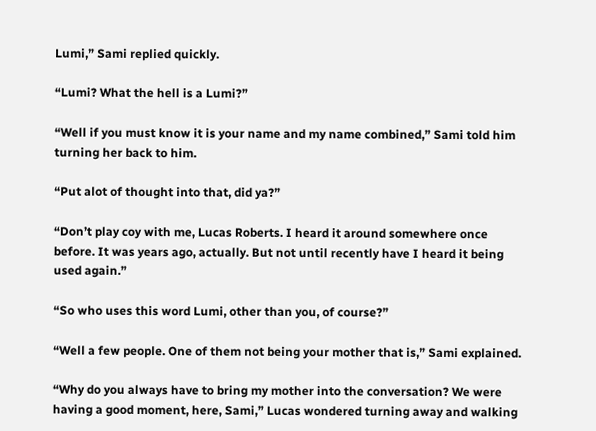Lumi,” Sami replied quickly.

“Lumi? What the hell is a Lumi?”

“Well if you must know it is your name and my name combined,” Sami told him turning her back to him.

“Put alot of thought into that, did ya?”

“Don’t play coy with me, Lucas Roberts. I heard it around somewhere once before. It was years ago, actually. But not until recently have I heard it being used again.”

“So who uses this word Lumi, other than you, of course?”

“Well a few people. One of them not being your mother that is,” Sami explained.

“Why do you always have to bring my mother into the conversation? We were having a good moment, here, Sami,” Lucas wondered turning away and walking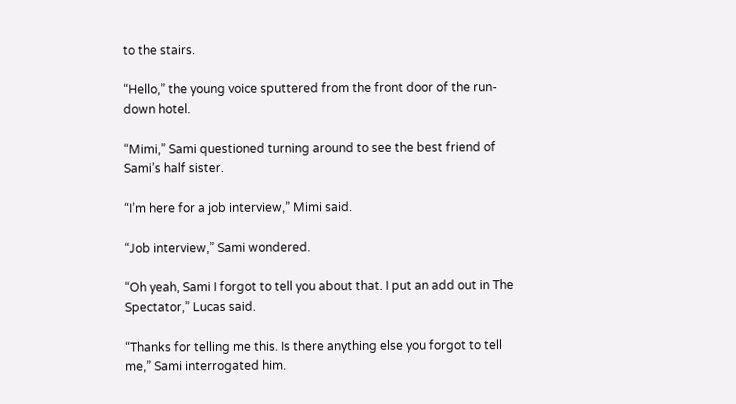to the stairs.

“Hello,” the young voice sputtered from the front door of the run-down hotel.

“Mimi,” Sami questioned turning around to see the best friend of Sami’s half sister.

“I’m here for a job interview,” Mimi said.

“Job interview,” Sami wondered.

“Oh yeah, Sami I forgot to tell you about that. I put an add out in The Spectator,” Lucas said.

“Thanks for telling me this. Is there anything else you forgot to tell me,” Sami interrogated him.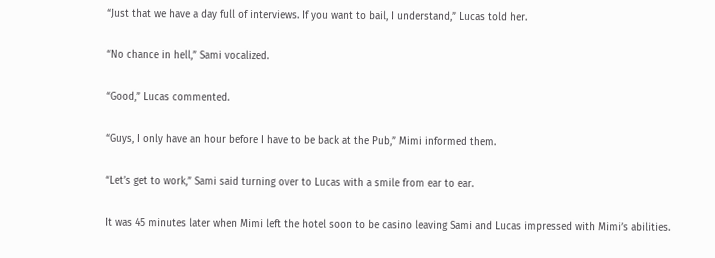“Just that we have a day full of interviews. If you want to bail, I understand,” Lucas told her.

“No chance in hell,” Sami vocalized.

“Good,” Lucas commented.

“Guys, I only have an hour before I have to be back at the Pub,” Mimi informed them.

“Let’s get to work,” Sami said turning over to Lucas with a smile from ear to ear.

It was 45 minutes later when Mimi left the hotel soon to be casino leaving Sami and Lucas impressed with Mimi’s abilities.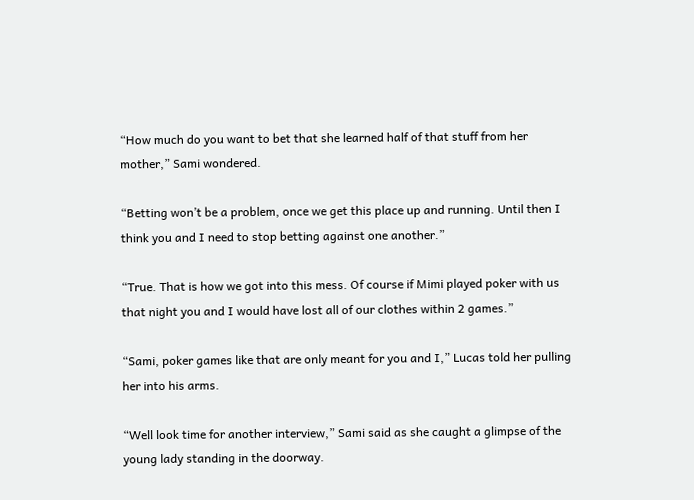“How much do you want to bet that she learned half of that stuff from her mother,” Sami wondered.

“Betting won’t be a problem, once we get this place up and running. Until then I think you and I need to stop betting against one another.”

“True. That is how we got into this mess. Of course if Mimi played poker with us that night you and I would have lost all of our clothes within 2 games.”

“Sami, poker games like that are only meant for you and I,” Lucas told her pulling her into his arms.

“Well look time for another interview,” Sami said as she caught a glimpse of the young lady standing in the doorway.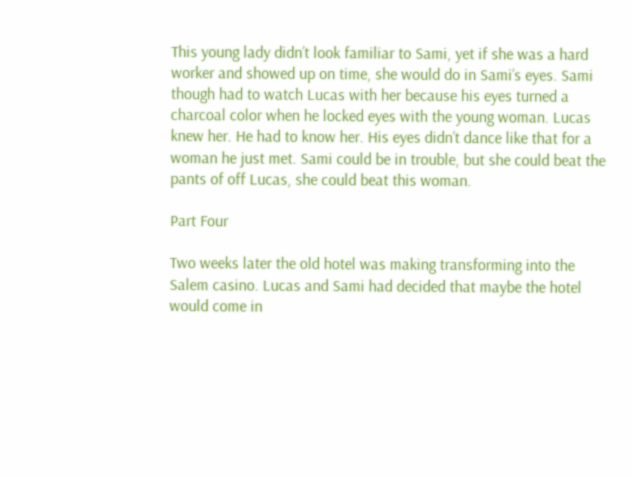This young lady didn’t look familiar to Sami, yet if she was a hard worker and showed up on time, she would do in Sami’s eyes. Sami though had to watch Lucas with her because his eyes turned a charcoal color when he locked eyes with the young woman. Lucas knew her. He had to know her. His eyes didn’t dance like that for a woman he just met. Sami could be in trouble, but she could beat the pants of off Lucas, she could beat this woman.

Part Four

Two weeks later the old hotel was making transforming into the Salem casino. Lucas and Sami had decided that maybe the hotel would come in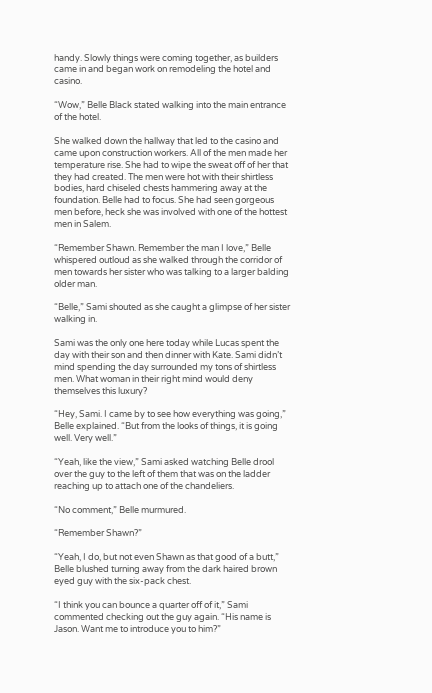handy. Slowly things were coming together, as builders came in and began work on remodeling the hotel and casino.

“Wow,” Belle Black stated walking into the main entrance of the hotel.

She walked down the hallway that led to the casino and came upon construction workers. All of the men made her temperature rise. She had to wipe the sweat off of her that they had created. The men were hot with their shirtless bodies, hard chiseled chests hammering away at the foundation. Belle had to focus. She had seen gorgeous men before, heck she was involved with one of the hottest men in Salem.

“Remember Shawn. Remember the man I love,” Belle whispered outloud as she walked through the corridor of men towards her sister who was talking to a larger balding older man.

“Belle,” Sami shouted as she caught a glimpse of her sister walking in.

Sami was the only one here today while Lucas spent the day with their son and then dinner with Kate. Sami didn’t mind spending the day surrounded my tons of shirtless men. What woman in their right mind would deny themselves this luxury?

“Hey, Sami. I came by to see how everything was going,” Belle explained. “But from the looks of things, it is going well. Very well.”

“Yeah, like the view,” Sami asked watching Belle drool over the guy to the left of them that was on the ladder reaching up to attach one of the chandeliers.

“No comment,” Belle murmured.

“Remember Shawn?”

“Yeah, I do, but not even Shawn as that good of a butt,” Belle blushed turning away from the dark haired brown eyed guy with the six-pack chest.

“I think you can bounce a quarter off of it,” Sami commented checking out the guy again. “His name is Jason. Want me to introduce you to him?”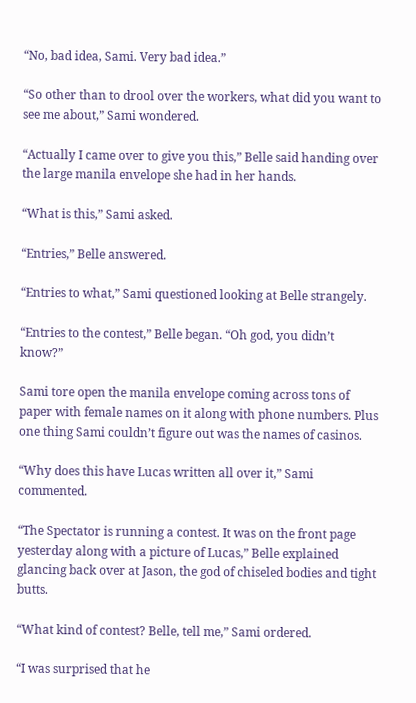“No, bad idea, Sami. Very bad idea.”

“So other than to drool over the workers, what did you want to see me about,” Sami wondered.

“Actually I came over to give you this,” Belle said handing over the large manila envelope she had in her hands.

“What is this,” Sami asked.

“Entries,” Belle answered.

“Entries to what,” Sami questioned looking at Belle strangely.

“Entries to the contest,” Belle began. “Oh god, you didn’t know?”

Sami tore open the manila envelope coming across tons of paper with female names on it along with phone numbers. Plus one thing Sami couldn’t figure out was the names of casinos.

“Why does this have Lucas written all over it,” Sami commented.

“The Spectator is running a contest. It was on the front page yesterday along with a picture of Lucas,” Belle explained glancing back over at Jason, the god of chiseled bodies and tight butts.

“What kind of contest? Belle, tell me,” Sami ordered.

“I was surprised that he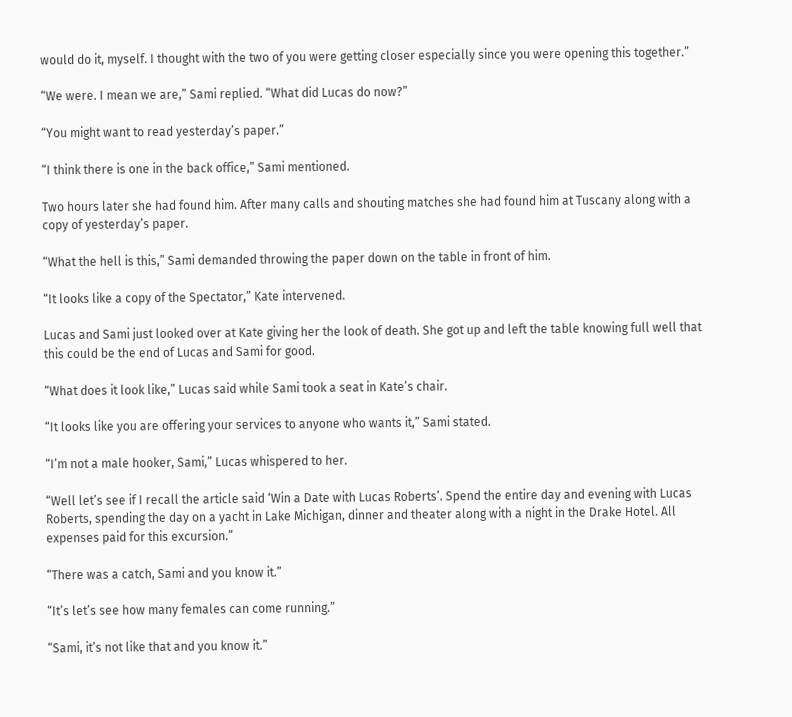would do it, myself. I thought with the two of you were getting closer especially since you were opening this together.”

“We were. I mean we are,” Sami replied. “What did Lucas do now?”

“You might want to read yesterday’s paper.”

“I think there is one in the back office,” Sami mentioned.

Two hours later she had found him. After many calls and shouting matches she had found him at Tuscany along with a copy of yesterday’s paper.

“What the hell is this,” Sami demanded throwing the paper down on the table in front of him.

“It looks like a copy of the Spectator,” Kate intervened.

Lucas and Sami just looked over at Kate giving her the look of death. She got up and left the table knowing full well that this could be the end of Lucas and Sami for good.

“What does it look like,” Lucas said while Sami took a seat in Kate’s chair.

“It looks like you are offering your services to anyone who wants it,” Sami stated.

“I’m not a male hooker, Sami,” Lucas whispered to her.

“Well let’s see if I recall the article said ‘Win a Date with Lucas Roberts’. Spend the entire day and evening with Lucas Roberts, spending the day on a yacht in Lake Michigan, dinner and theater along with a night in the Drake Hotel. All expenses paid for this excursion.”

“There was a catch, Sami and you know it.”

“It’s let’s see how many females can come running.”

“Sami, it’s not like that and you know it.”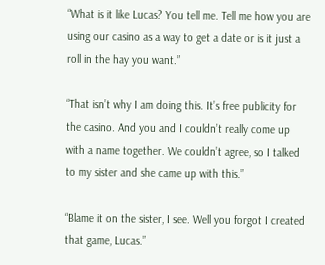“What is it like Lucas? You tell me. Tell me how you are using our casino as a way to get a date or is it just a roll in the hay you want.”

“That isn’t why I am doing this. It’s free publicity for the casino. And you and I couldn’t really come up with a name together. We couldn’t agree, so I talked to my sister and she came up with this.”

“Blame it on the sister, I see. Well you forgot I created that game, Lucas.”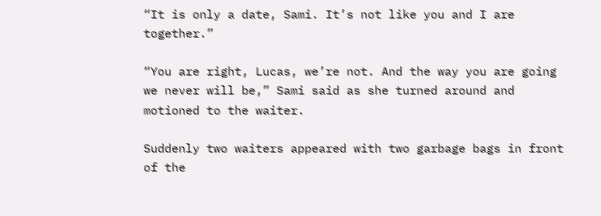“It is only a date, Sami. It’s not like you and I are together.”

“You are right, Lucas, we’re not. And the way you are going we never will be,” Sami said as she turned around and motioned to the waiter.

Suddenly two waiters appeared with two garbage bags in front of the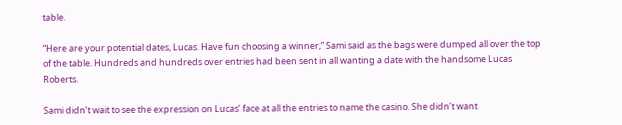table.

“Here are your potential dates, Lucas. Have fun choosing a winner,” Sami said as the bags were dumped all over the top of the table. Hundreds and hundreds over entries had been sent in all wanting a date with the handsome Lucas Roberts.

Sami didn’t wait to see the expression on Lucas’ face at all the entries to name the casino. She didn’t want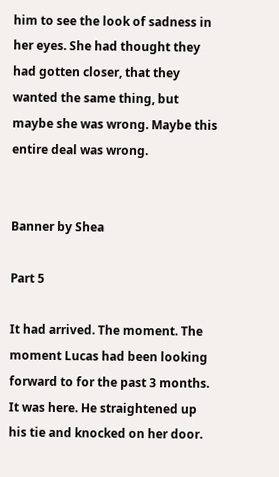him to see the look of sadness in her eyes. She had thought they had gotten closer, that they wanted the same thing, but maybe she was wrong. Maybe this entire deal was wrong.


Banner by Shea

Part 5

It had arrived. The moment. The moment Lucas had been looking forward to for the past 3 months. It was here. He straightened up his tie and knocked on her door.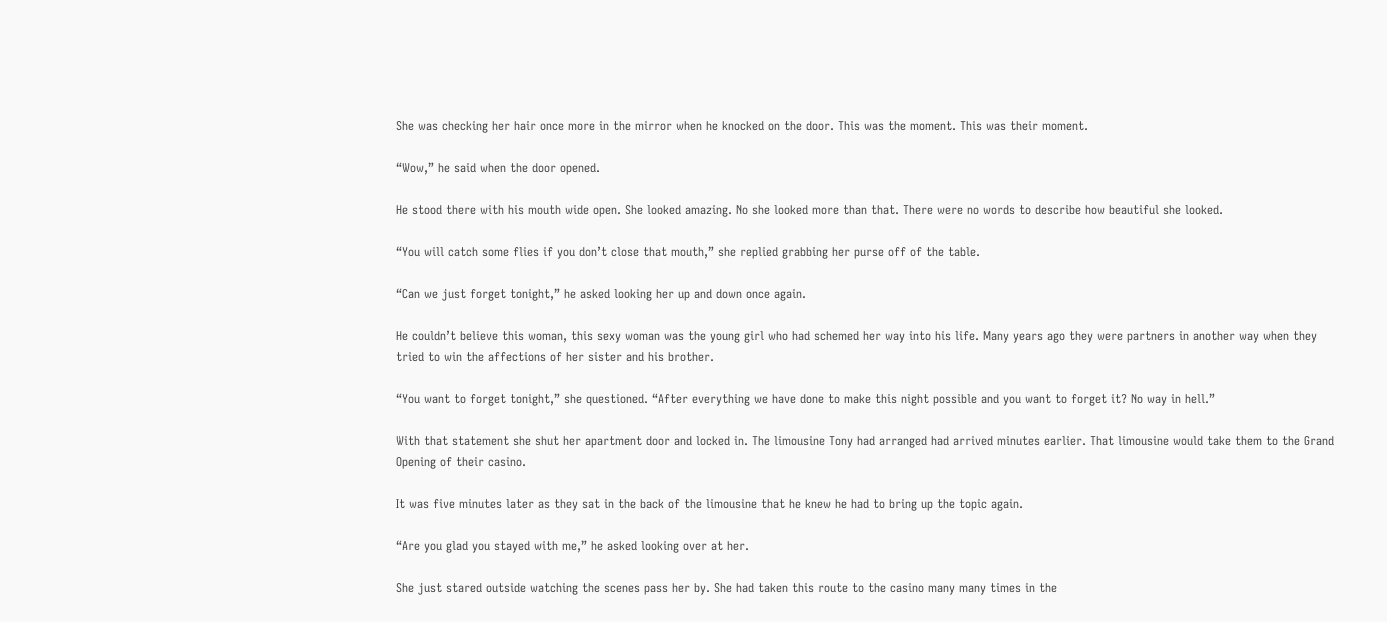She was checking her hair once more in the mirror when he knocked on the door. This was the moment. This was their moment.

“Wow,” he said when the door opened.

He stood there with his mouth wide open. She looked amazing. No she looked more than that. There were no words to describe how beautiful she looked.

“You will catch some flies if you don’t close that mouth,” she replied grabbing her purse off of the table.

“Can we just forget tonight,” he asked looking her up and down once again.

He couldn’t believe this woman, this sexy woman was the young girl who had schemed her way into his life. Many years ago they were partners in another way when they tried to win the affections of her sister and his brother.

“You want to forget tonight,” she questioned. “After everything we have done to make this night possible and you want to forget it? No way in hell.”

With that statement she shut her apartment door and locked in. The limousine Tony had arranged had arrived minutes earlier. That limousine would take them to the Grand Opening of their casino.

It was five minutes later as they sat in the back of the limousine that he knew he had to bring up the topic again.

“Are you glad you stayed with me,” he asked looking over at her.

She just stared outside watching the scenes pass her by. She had taken this route to the casino many many times in the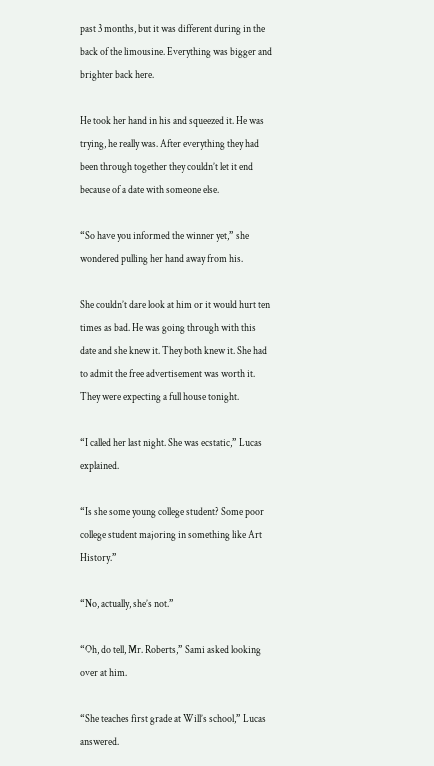past 3 months, but it was different during in the back of the limousine. Everything was bigger and brighter back here.

He took her hand in his and squeezed it. He was trying, he really was. After everything they had been through together they couldn’t let it end because of a date with someone else.

“So have you informed the winner yet,” she wondered pulling her hand away from his.

She couldn’t dare look at him or it would hurt ten times as bad. He was going through with this date and she knew it. They both knew it. She had to admit the free advertisement was worth it. They were expecting a full house tonight.

“I called her last night. She was ecstatic,” Lucas explained.

“Is she some young college student? Some poor college student majoring in something like Art History.”

“No, actually, she’s not.”

“Oh, do tell, Mr. Roberts,” Sami asked looking over at him.

“She teaches first grade at Will’s school,” Lucas answered.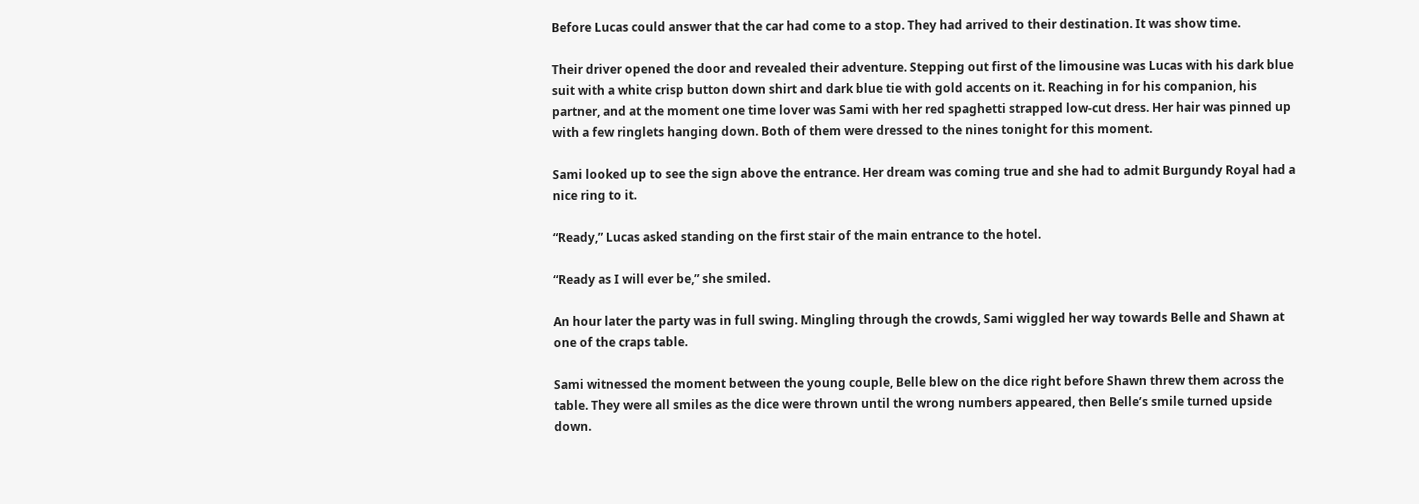Before Lucas could answer that the car had come to a stop. They had arrived to their destination. It was show time.

Their driver opened the door and revealed their adventure. Stepping out first of the limousine was Lucas with his dark blue suit with a white crisp button down shirt and dark blue tie with gold accents on it. Reaching in for his companion, his partner, and at the moment one time lover was Sami with her red spaghetti strapped low-cut dress. Her hair was pinned up with a few ringlets hanging down. Both of them were dressed to the nines tonight for this moment.

Sami looked up to see the sign above the entrance. Her dream was coming true and she had to admit Burgundy Royal had a nice ring to it.

“Ready,” Lucas asked standing on the first stair of the main entrance to the hotel.

“Ready as I will ever be,” she smiled.

An hour later the party was in full swing. Mingling through the crowds, Sami wiggled her way towards Belle and Shawn at one of the craps table.

Sami witnessed the moment between the young couple, Belle blew on the dice right before Shawn threw them across the table. They were all smiles as the dice were thrown until the wrong numbers appeared, then Belle’s smile turned upside down.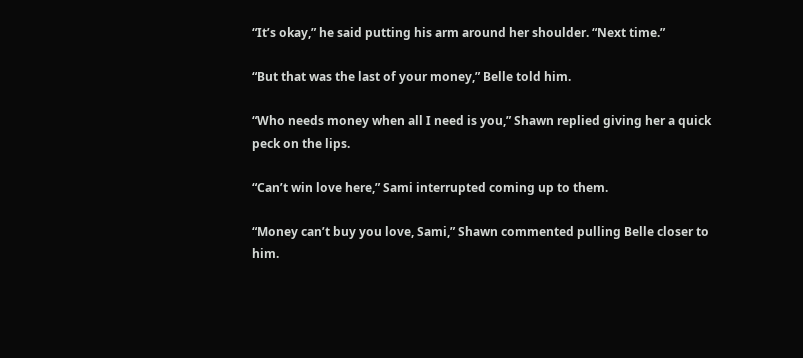“It’s okay,” he said putting his arm around her shoulder. “Next time.”

“But that was the last of your money,” Belle told him.

“Who needs money when all I need is you,” Shawn replied giving her a quick peck on the lips.

“Can’t win love here,” Sami interrupted coming up to them.

“Money can’t buy you love, Sami,” Shawn commented pulling Belle closer to him.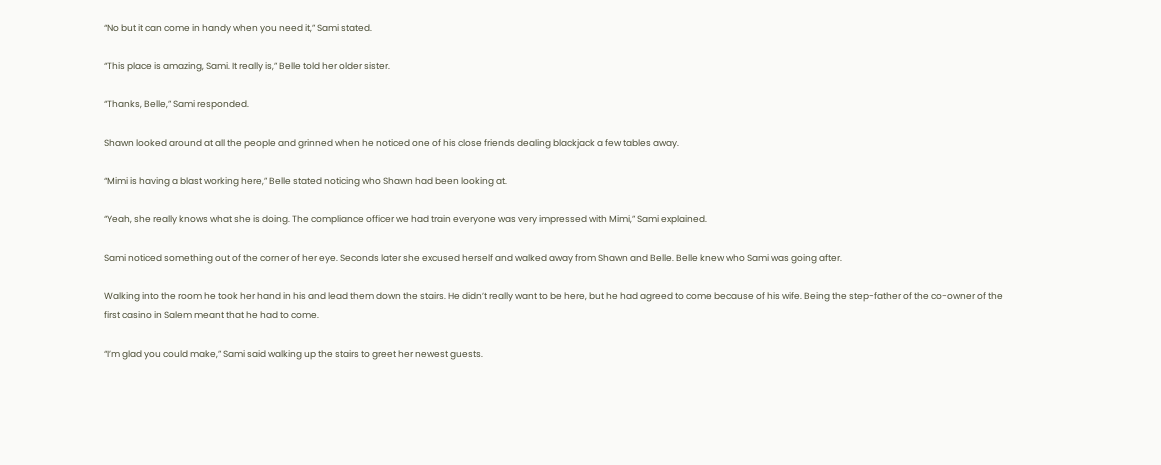“No but it can come in handy when you need it,” Sami stated.

“This place is amazing, Sami. It really is,” Belle told her older sister.

“Thanks, Belle,” Sami responded.

Shawn looked around at all the people and grinned when he noticed one of his close friends dealing blackjack a few tables away.

“Mimi is having a blast working here,” Belle stated noticing who Shawn had been looking at.

“Yeah, she really knows what she is doing. The compliance officer we had train everyone was very impressed with Mimi,” Sami explained.

Sami noticed something out of the corner of her eye. Seconds later she excused herself and walked away from Shawn and Belle. Belle knew who Sami was going after.

Walking into the room he took her hand in his and lead them down the stairs. He didn’t really want to be here, but he had agreed to come because of his wife. Being the step-father of the co-owner of the first casino in Salem meant that he had to come.

“I’m glad you could make,” Sami said walking up the stairs to greet her newest guests.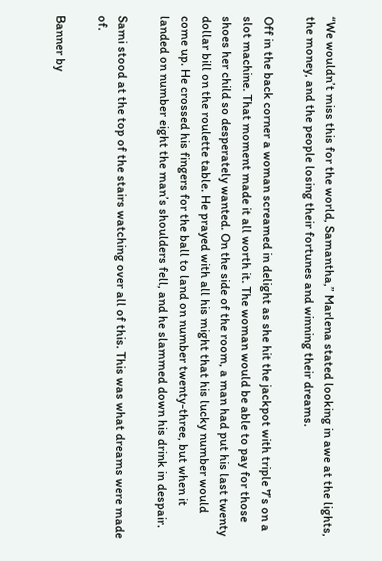“We wouldn’t miss this for the world, Samantha,” Marlena stated looking in awe at the lights, the money, and the people losing their fortunes and winning their dreams.

Off in the back corner a woman screamed in delight as she hit the jackpot with triple 7’s on a slot machine. That moment made it all worth it. The woman would be able to pay for those shoes her child so desperately wanted. On the side of the room, a man had put his last twenty dollar bill on the roulette table. He prayed with all his might that his lucky number would come up. He crossed his fingers for the ball to land on number twenty-three, but when it landed on number eight the man’s shoulders fell, and he slammed down his drink in despair.

Sami stood at the top of the stairs watching over all of this. This was what dreams were made of.

Banner by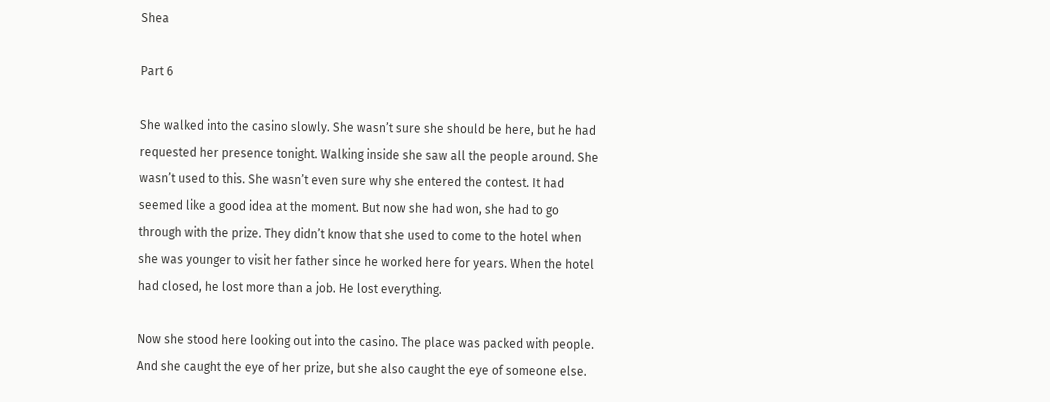Shea

Part 6

She walked into the casino slowly. She wasn’t sure she should be here, but he had requested her presence tonight. Walking inside she saw all the people around. She wasn’t used to this. She wasn’t even sure why she entered the contest. It had seemed like a good idea at the moment. But now she had won, she had to go through with the prize. They didn’t know that she used to come to the hotel when she was younger to visit her father since he worked here for years. When the hotel had closed, he lost more than a job. He lost everything.

Now she stood here looking out into the casino. The place was packed with people. And she caught the eye of her prize, but she also caught the eye of someone else.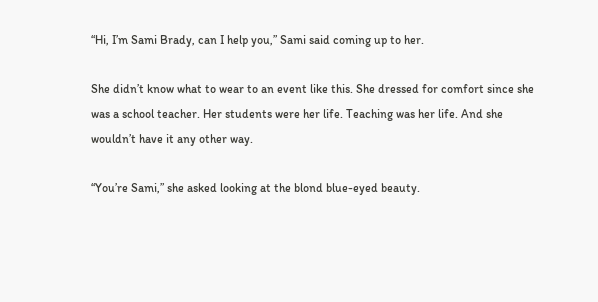“Hi, I’m Sami Brady, can I help you,” Sami said coming up to her.

She didn’t know what to wear to an event like this. She dressed for comfort since she was a school teacher. Her students were her life. Teaching was her life. And she wouldn’t have it any other way.

“You’re Sami,” she asked looking at the blond blue-eyed beauty.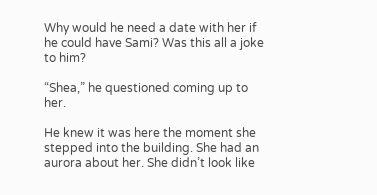Why would he need a date with her if he could have Sami? Was this all a joke to him?

“Shea,” he questioned coming up to her.

He knew it was here the moment she stepped into the building. She had an aurora about her. She didn’t look like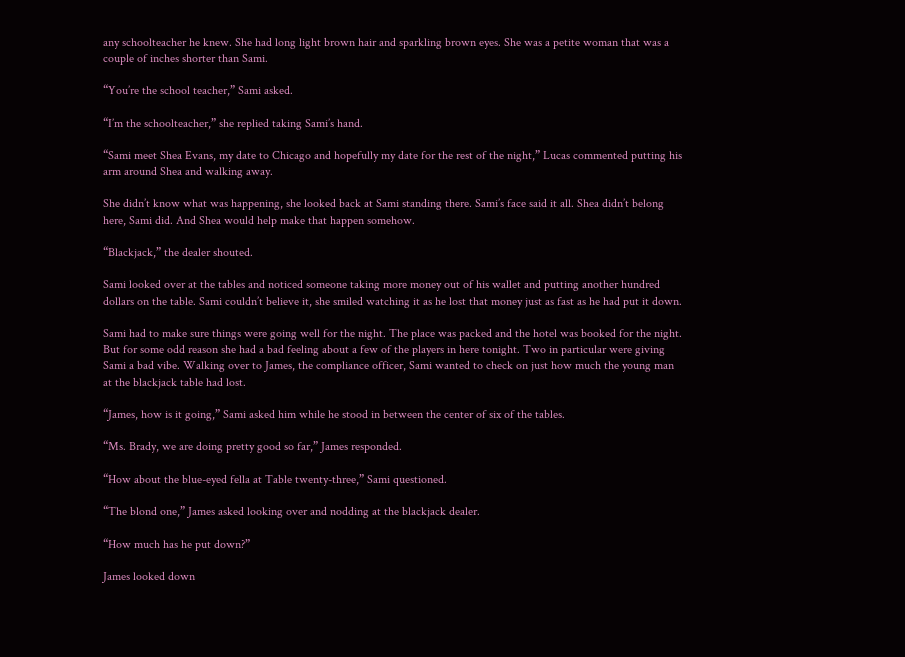any schoolteacher he knew. She had long light brown hair and sparkling brown eyes. She was a petite woman that was a couple of inches shorter than Sami.

“You’re the school teacher,” Sami asked.

“I’m the schoolteacher,” she replied taking Sami’s hand.

“Sami meet Shea Evans, my date to Chicago and hopefully my date for the rest of the night,” Lucas commented putting his arm around Shea and walking away.

She didn’t know what was happening, she looked back at Sami standing there. Sami’s face said it all. Shea didn’t belong here, Sami did. And Shea would help make that happen somehow.

“Blackjack,” the dealer shouted.

Sami looked over at the tables and noticed someone taking more money out of his wallet and putting another hundred dollars on the table. Sami couldn’t believe it, she smiled watching it as he lost that money just as fast as he had put it down.

Sami had to make sure things were going well for the night. The place was packed and the hotel was booked for the night. But for some odd reason she had a bad feeling about a few of the players in here tonight. Two in particular were giving Sami a bad vibe. Walking over to James, the compliance officer, Sami wanted to check on just how much the young man at the blackjack table had lost.

“James, how is it going,” Sami asked him while he stood in between the center of six of the tables.

“Ms. Brady, we are doing pretty good so far,” James responded.

“How about the blue-eyed fella at Table twenty-three,” Sami questioned.

“The blond one,” James asked looking over and nodding at the blackjack dealer.

“How much has he put down?”

James looked down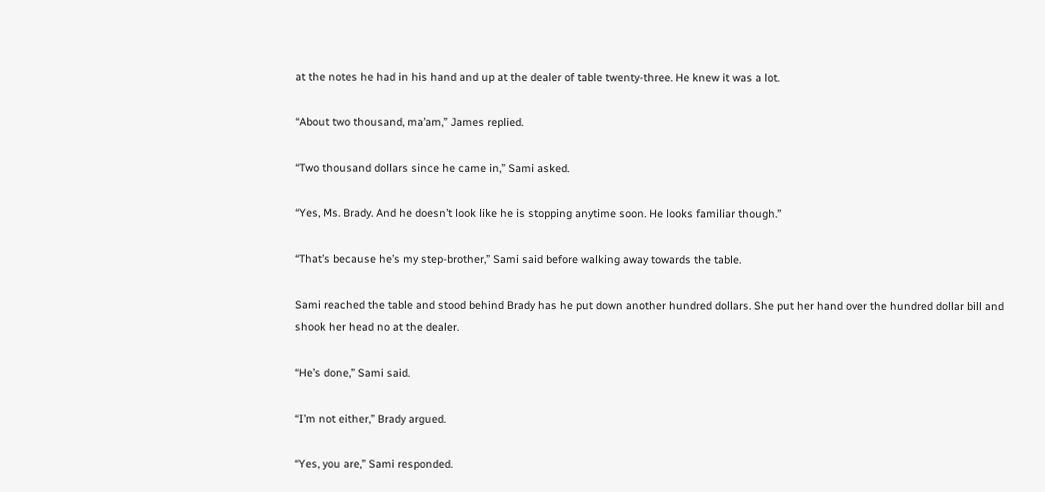at the notes he had in his hand and up at the dealer of table twenty-three. He knew it was a lot.

“About two thousand, ma’am,” James replied.

“Two thousand dollars since he came in,” Sami asked.

“Yes, Ms. Brady. And he doesn’t look like he is stopping anytime soon. He looks familiar though.”

“That’s because he’s my step-brother,” Sami said before walking away towards the table.

Sami reached the table and stood behind Brady has he put down another hundred dollars. She put her hand over the hundred dollar bill and shook her head no at the dealer.

“He’s done,” Sami said.

“I’m not either,” Brady argued.

“Yes, you are,” Sami responded.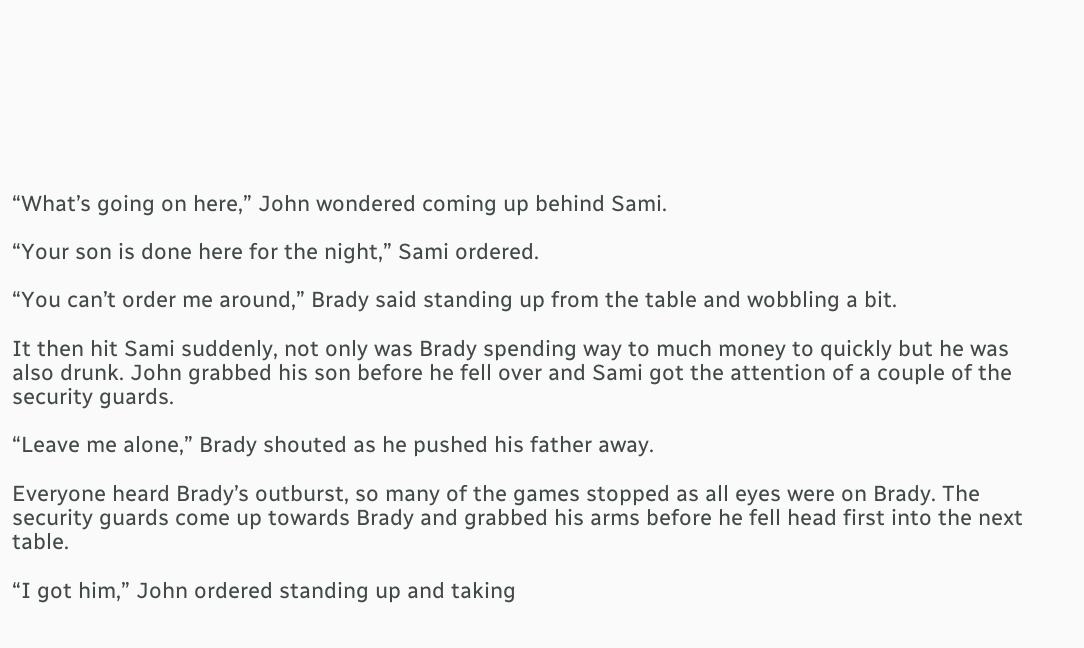“What’s going on here,” John wondered coming up behind Sami.

“Your son is done here for the night,” Sami ordered.

“You can’t order me around,” Brady said standing up from the table and wobbling a bit.

It then hit Sami suddenly, not only was Brady spending way to much money to quickly but he was also drunk. John grabbed his son before he fell over and Sami got the attention of a couple of the security guards.

“Leave me alone,” Brady shouted as he pushed his father away.

Everyone heard Brady’s outburst, so many of the games stopped as all eyes were on Brady. The security guards come up towards Brady and grabbed his arms before he fell head first into the next table.

“I got him,” John ordered standing up and taking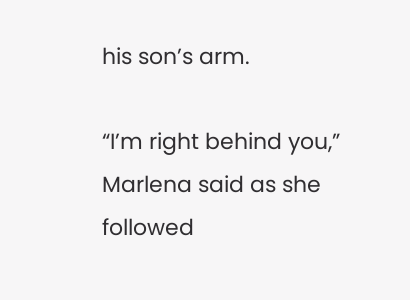his son’s arm.

“I’m right behind you,” Marlena said as she followed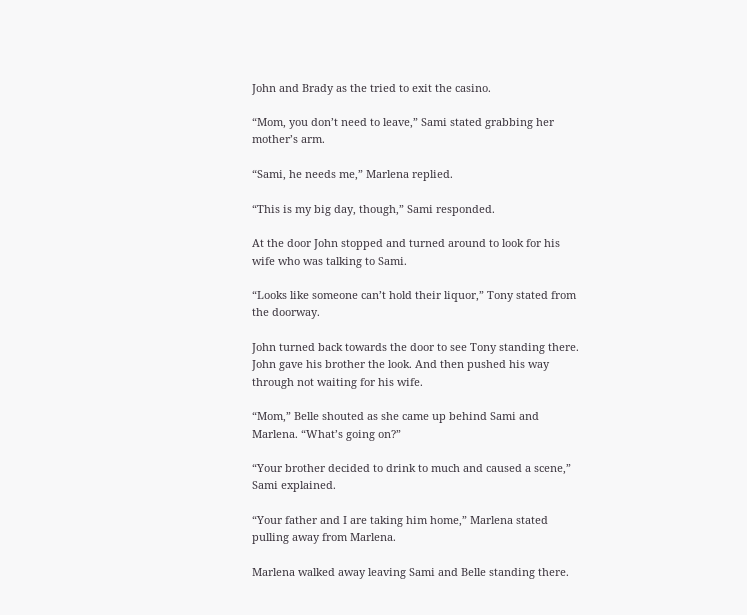John and Brady as the tried to exit the casino.

“Mom, you don’t need to leave,” Sami stated grabbing her mother’s arm.

“Sami, he needs me,” Marlena replied.

“This is my big day, though,” Sami responded.

At the door John stopped and turned around to look for his wife who was talking to Sami.

“Looks like someone can’t hold their liquor,” Tony stated from the doorway.

John turned back towards the door to see Tony standing there. John gave his brother the look. And then pushed his way through not waiting for his wife.

“Mom,” Belle shouted as she came up behind Sami and Marlena. “What’s going on?”

“Your brother decided to drink to much and caused a scene,” Sami explained.

“Your father and I are taking him home,” Marlena stated pulling away from Marlena.

Marlena walked away leaving Sami and Belle standing there.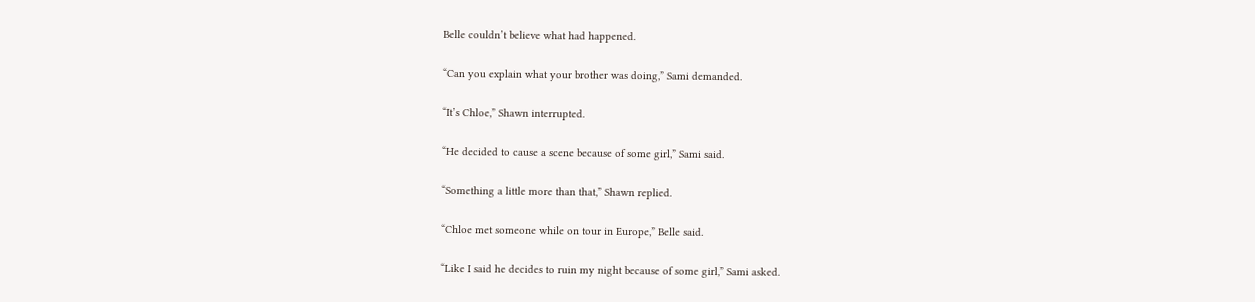Belle couldn’t believe what had happened.

“Can you explain what your brother was doing,” Sami demanded.

“It’s Chloe,” Shawn interrupted.

“He decided to cause a scene because of some girl,” Sami said.

“Something a little more than that,” Shawn replied.

“Chloe met someone while on tour in Europe,” Belle said.

“Like I said he decides to ruin my night because of some girl,” Sami asked.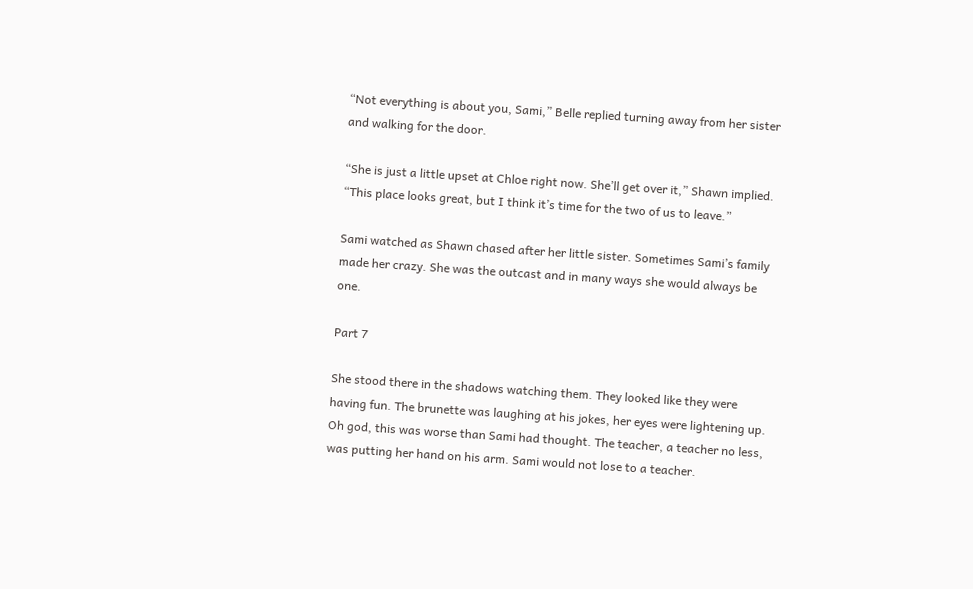“Not everything is about you, Sami,” Belle replied turning away from her sister and walking for the door.

“She is just a little upset at Chloe right now. She’ll get over it,” Shawn implied. “This place looks great, but I think it’s time for the two of us to leave.”

Sami watched as Shawn chased after her little sister. Sometimes Sami’s family made her crazy. She was the outcast and in many ways she would always be one.

Part 7

She stood there in the shadows watching them. They looked like they were having fun. The brunette was laughing at his jokes, her eyes were lightening up. Oh god, this was worse than Sami had thought. The teacher, a teacher no less, was putting her hand on his arm. Sami would not lose to a teacher.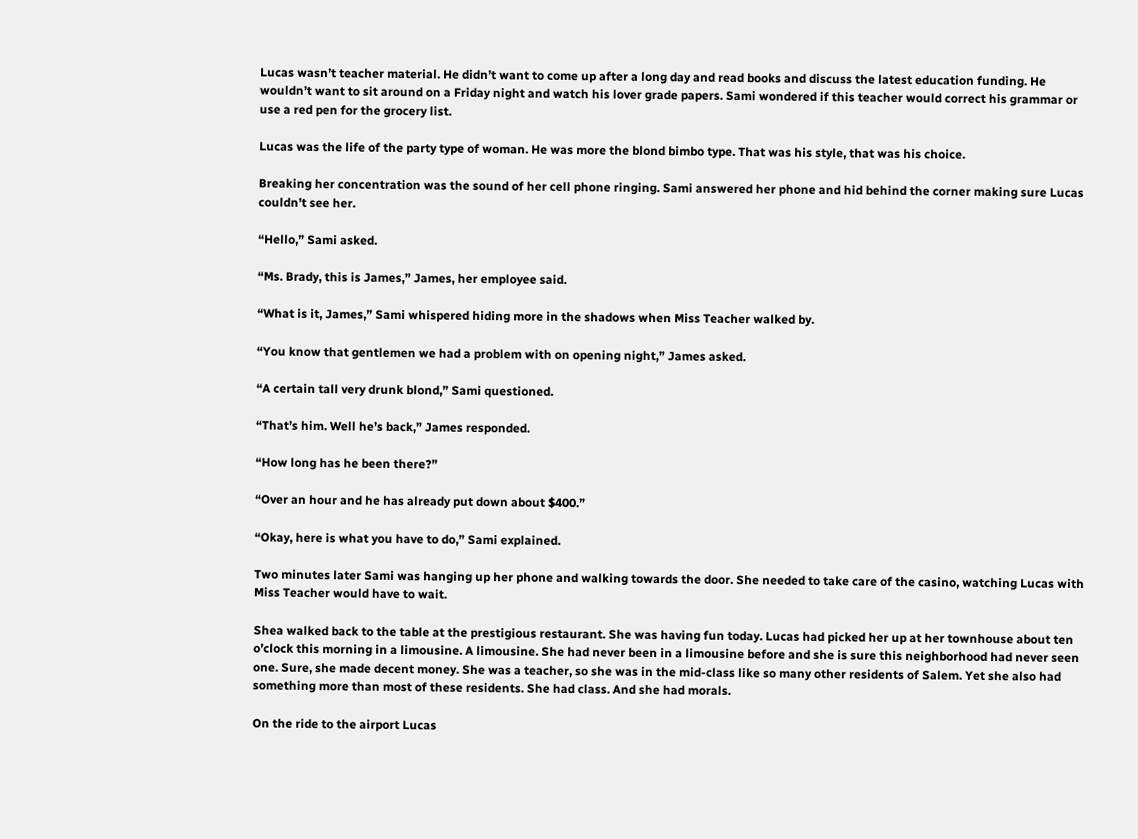Lucas wasn’t teacher material. He didn’t want to come up after a long day and read books and discuss the latest education funding. He wouldn’t want to sit around on a Friday night and watch his lover grade papers. Sami wondered if this teacher would correct his grammar or use a red pen for the grocery list.

Lucas was the life of the party type of woman. He was more the blond bimbo type. That was his style, that was his choice.

Breaking her concentration was the sound of her cell phone ringing. Sami answered her phone and hid behind the corner making sure Lucas couldn’t see her.

“Hello,” Sami asked.

“Ms. Brady, this is James,” James, her employee said.

“What is it, James,” Sami whispered hiding more in the shadows when Miss Teacher walked by.

“You know that gentlemen we had a problem with on opening night,” James asked.

“A certain tall very drunk blond,” Sami questioned.

“That’s him. Well he’s back,” James responded.

“How long has he been there?”

“Over an hour and he has already put down about $400.”

“Okay, here is what you have to do,” Sami explained.

Two minutes later Sami was hanging up her phone and walking towards the door. She needed to take care of the casino, watching Lucas with Miss Teacher would have to wait.

Shea walked back to the table at the prestigious restaurant. She was having fun today. Lucas had picked her up at her townhouse about ten o’clock this morning in a limousine. A limousine. She had never been in a limousine before and she is sure this neighborhood had never seen one. Sure, she made decent money. She was a teacher, so she was in the mid-class like so many other residents of Salem. Yet she also had something more than most of these residents. She had class. And she had morals.

On the ride to the airport Lucas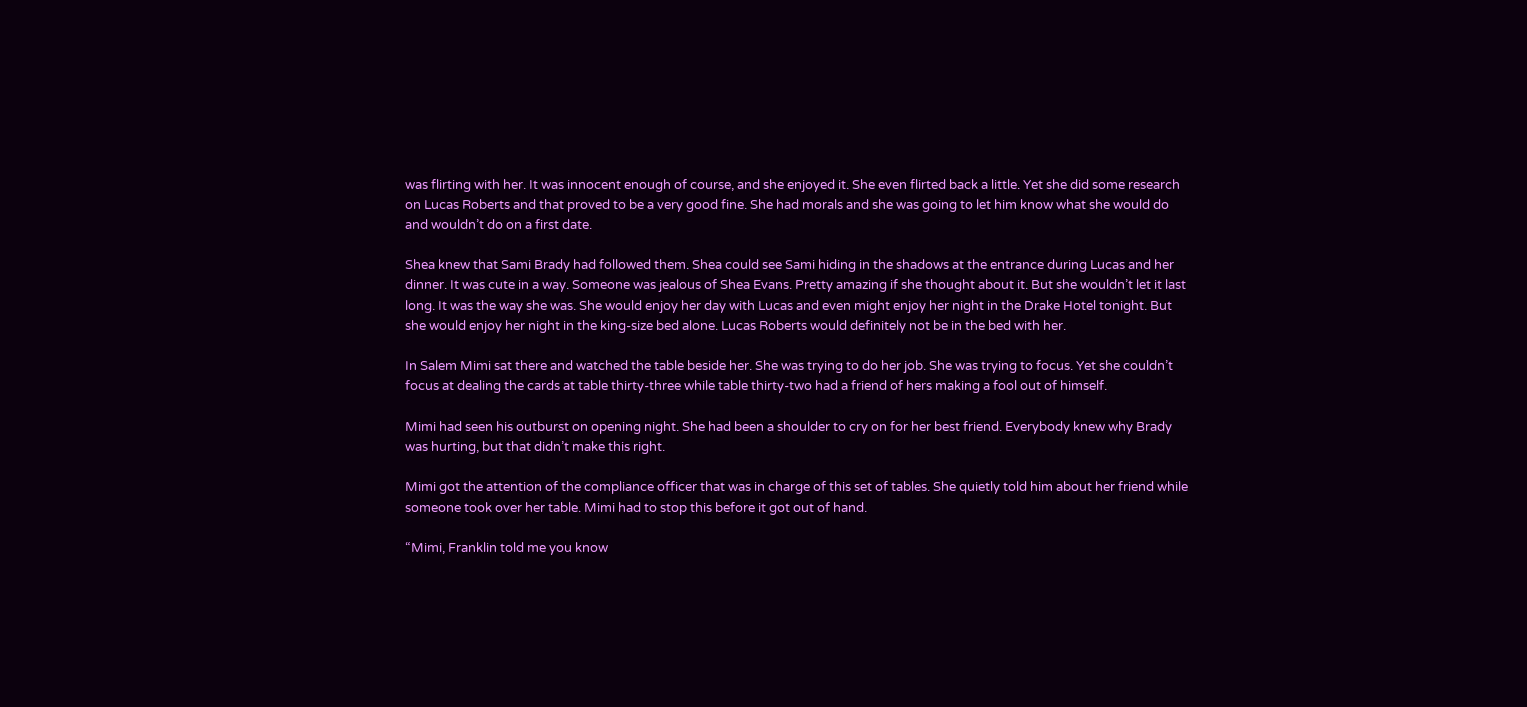was flirting with her. It was innocent enough of course, and she enjoyed it. She even flirted back a little. Yet she did some research on Lucas Roberts and that proved to be a very good fine. She had morals and she was going to let him know what she would do and wouldn’t do on a first date.

Shea knew that Sami Brady had followed them. Shea could see Sami hiding in the shadows at the entrance during Lucas and her dinner. It was cute in a way. Someone was jealous of Shea Evans. Pretty amazing if she thought about it. But she wouldn’t let it last long. It was the way she was. She would enjoy her day with Lucas and even might enjoy her night in the Drake Hotel tonight. But she would enjoy her night in the king-size bed alone. Lucas Roberts would definitely not be in the bed with her.

In Salem Mimi sat there and watched the table beside her. She was trying to do her job. She was trying to focus. Yet she couldn’t focus at dealing the cards at table thirty-three while table thirty-two had a friend of hers making a fool out of himself.

Mimi had seen his outburst on opening night. She had been a shoulder to cry on for her best friend. Everybody knew why Brady was hurting, but that didn’t make this right.

Mimi got the attention of the compliance officer that was in charge of this set of tables. She quietly told him about her friend while someone took over her table. Mimi had to stop this before it got out of hand.

“Mimi, Franklin told me you know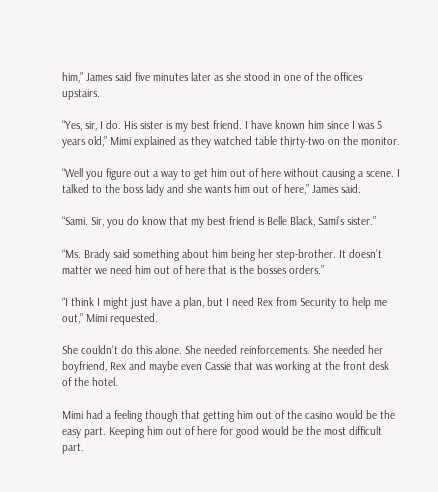him,” James said five minutes later as she stood in one of the offices upstairs.

“Yes, sir, I do. His sister is my best friend. I have known him since I was 5 years old,” Mimi explained as they watched table thirty-two on the monitor.

“Well you figure out a way to get him out of here without causing a scene. I talked to the boss lady and she wants him out of here,” James said.

“Sami. Sir, you do know that my best friend is Belle Black, Sami’s sister.”

“Ms. Brady said something about him being her step-brother. It doesn’t matter we need him out of here that is the bosses orders.”

“I think I might just have a plan, but I need Rex from Security to help me out,” Mimi requested.

She couldn’t do this alone. She needed reinforcements. She needed her boyfriend, Rex and maybe even Cassie that was working at the front desk of the hotel.

Mimi had a feeling though that getting him out of the casino would be the easy part. Keeping him out of here for good would be the most difficult part.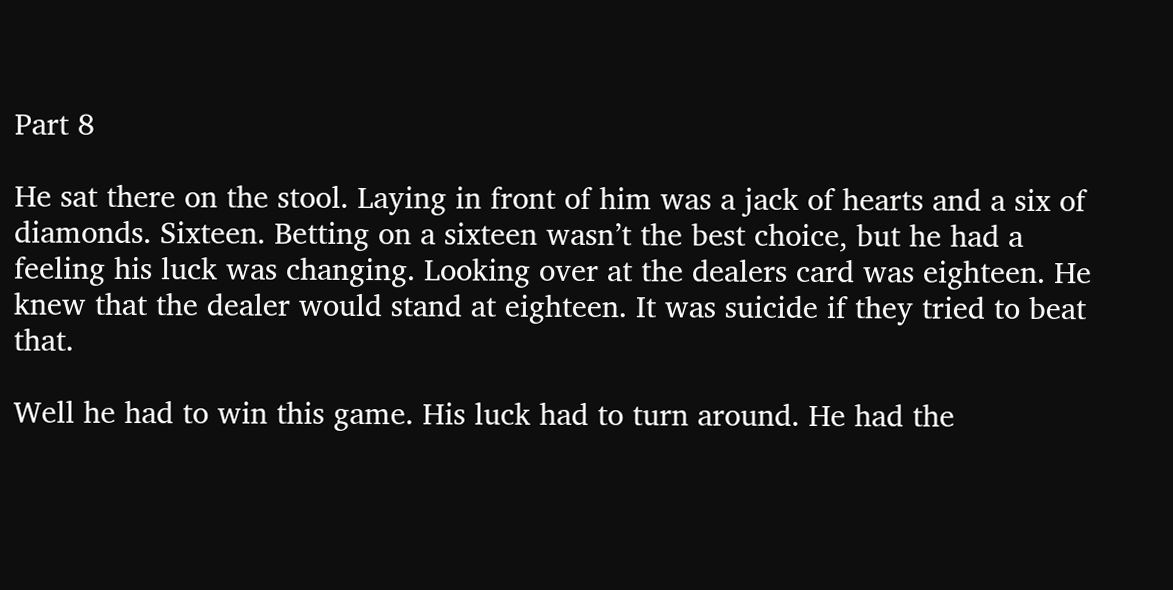Part 8

He sat there on the stool. Laying in front of him was a jack of hearts and a six of diamonds. Sixteen. Betting on a sixteen wasn’t the best choice, but he had a feeling his luck was changing. Looking over at the dealers card was eighteen. He knew that the dealer would stand at eighteen. It was suicide if they tried to beat that.

Well he had to win this game. His luck had to turn around. He had the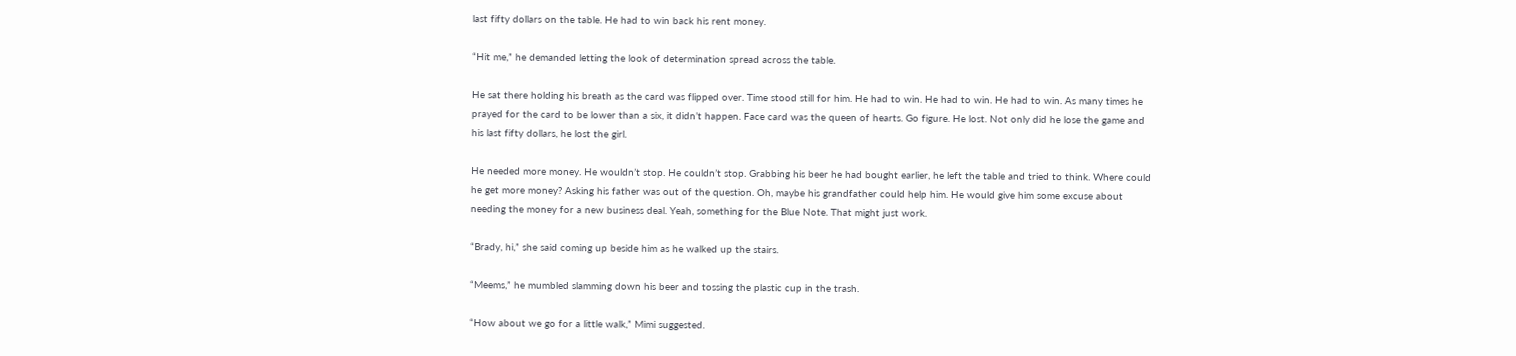last fifty dollars on the table. He had to win back his rent money.

“Hit me,” he demanded letting the look of determination spread across the table.

He sat there holding his breath as the card was flipped over. Time stood still for him. He had to win. He had to win. He had to win. As many times he prayed for the card to be lower than a six, it didn’t happen. Face card was the queen of hearts. Go figure. He lost. Not only did he lose the game and his last fifty dollars, he lost the girl.

He needed more money. He wouldn’t stop. He couldn’t stop. Grabbing his beer he had bought earlier, he left the table and tried to think. Where could he get more money? Asking his father was out of the question. Oh, maybe his grandfather could help him. He would give him some excuse about needing the money for a new business deal. Yeah, something for the Blue Note. That might just work.

“Brady, hi,” she said coming up beside him as he walked up the stairs.

“Meems,” he mumbled slamming down his beer and tossing the plastic cup in the trash.

“How about we go for a little walk,” Mimi suggested.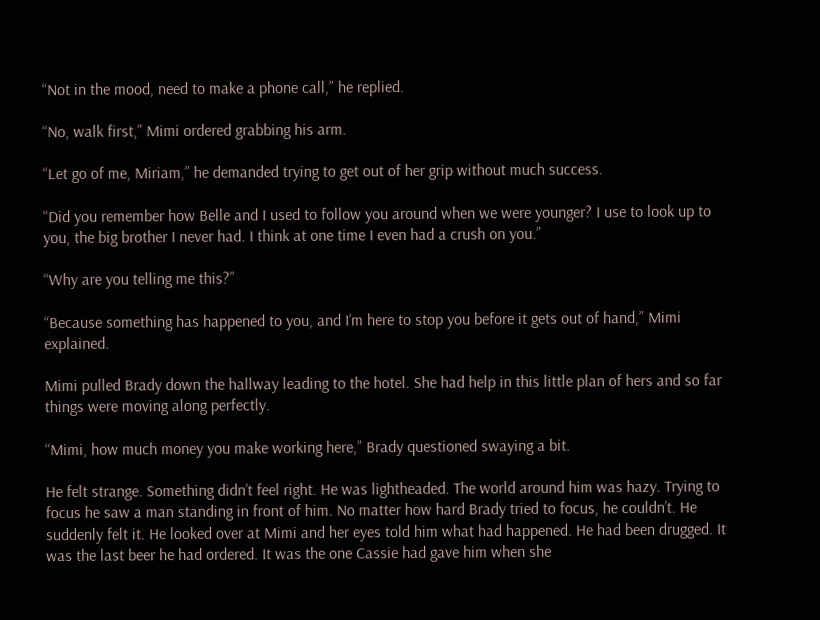“Not in the mood, need to make a phone call,” he replied.

“No, walk first,” Mimi ordered grabbing his arm.

“Let go of me, Miriam,” he demanded trying to get out of her grip without much success.

“Did you remember how Belle and I used to follow you around when we were younger? I use to look up to you, the big brother I never had. I think at one time I even had a crush on you.”

“Why are you telling me this?”

“Because something has happened to you, and I’m here to stop you before it gets out of hand,” Mimi explained.

Mimi pulled Brady down the hallway leading to the hotel. She had help in this little plan of hers and so far things were moving along perfectly.

“Mimi, how much money you make working here,” Brady questioned swaying a bit.

He felt strange. Something didn’t feel right. He was lightheaded. The world around him was hazy. Trying to focus he saw a man standing in front of him. No matter how hard Brady tried to focus, he couldn’t. He suddenly felt it. He looked over at Mimi and her eyes told him what had happened. He had been drugged. It was the last beer he had ordered. It was the one Cassie had gave him when she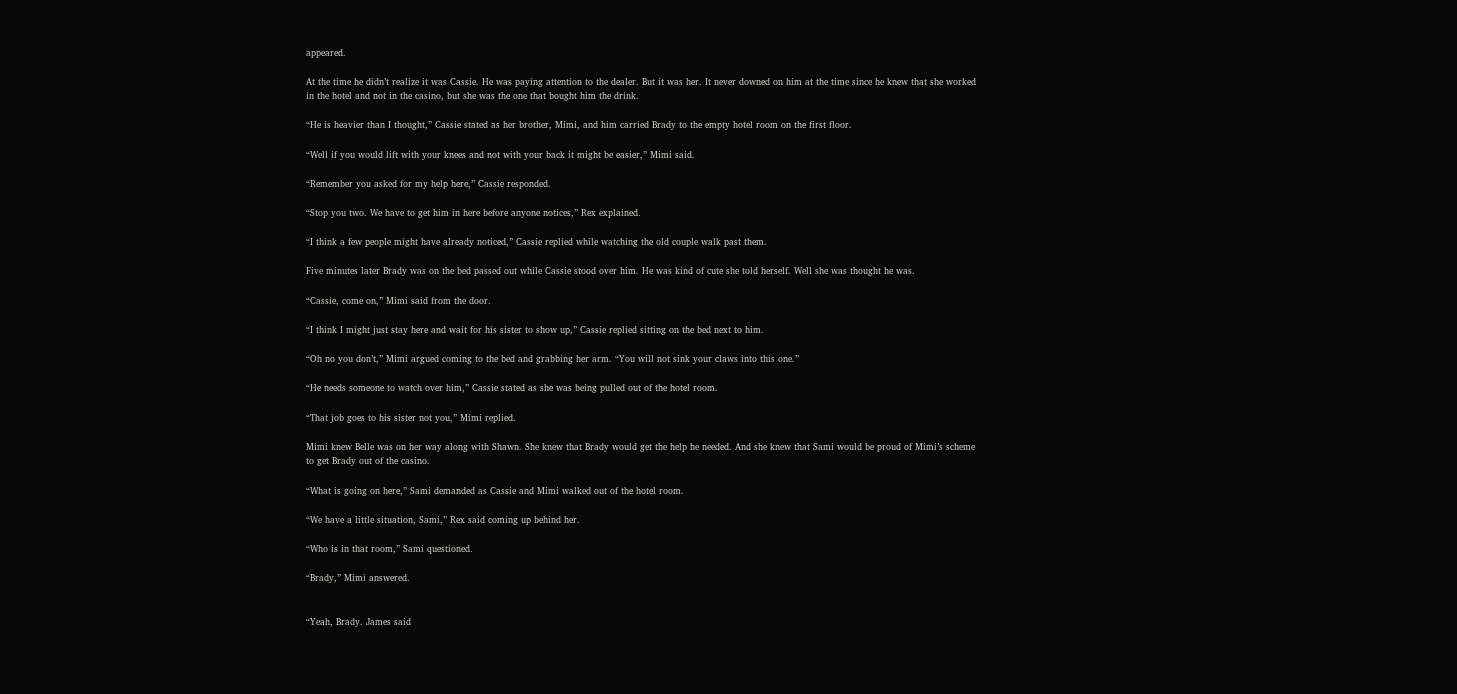appeared.

At the time he didn’t realize it was Cassie. He was paying attention to the dealer. But it was her. It never downed on him at the time since he knew that she worked in the hotel and not in the casino, but she was the one that bought him the drink.

“He is heavier than I thought,” Cassie stated as her brother, Mimi, and him carried Brady to the empty hotel room on the first floor.

“Well if you would lift with your knees and not with your back it might be easier,” Mimi said.

“Remember you asked for my help here,” Cassie responded.

“Stop you two. We have to get him in here before anyone notices,” Rex explained.

“I think a few people might have already noticed,” Cassie replied while watching the old couple walk past them.

Five minutes later Brady was on the bed passed out while Cassie stood over him. He was kind of cute she told herself. Well she was thought he was.

“Cassie, come on,” Mimi said from the door.

“I think I might just stay here and wait for his sister to show up,” Cassie replied sitting on the bed next to him.

“Oh no you don’t,” Mimi argued coming to the bed and grabbing her arm. “You will not sink your claws into this one.”

“He needs someone to watch over him,” Cassie stated as she was being pulled out of the hotel room.

“That job goes to his sister not you,” Mimi replied.

Mimi knew Belle was on her way along with Shawn. She knew that Brady would get the help he needed. And she knew that Sami would be proud of Mimi’s scheme to get Brady out of the casino.

“What is going on here,” Sami demanded as Cassie and Mimi walked out of the hotel room.

“We have a little situation, Sami,” Rex said coming up behind her.

“Who is in that room,” Sami questioned.

“Brady,” Mimi answered.


“Yeah, Brady. James said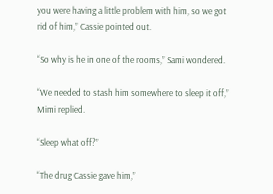you were having a little problem with him, so we got rid of him,” Cassie pointed out.

“So why is he in one of the rooms,” Sami wondered.

“We needed to stash him somewhere to sleep it off,” Mimi replied.

“Sleep what off?”

“The drug Cassie gave him,”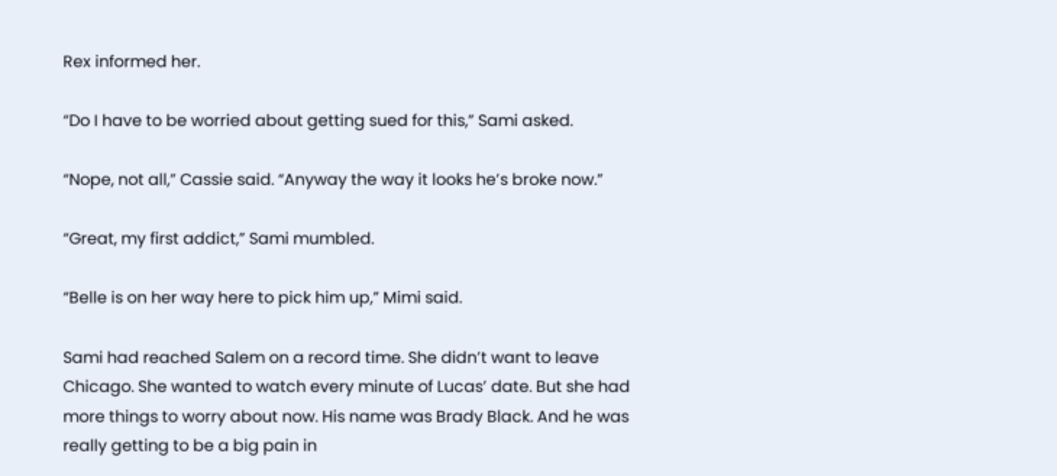Rex informed her.

“Do I have to be worried about getting sued for this,” Sami asked.

“Nope, not all,” Cassie said. “Anyway the way it looks he’s broke now.”

“Great, my first addict,” Sami mumbled.

“Belle is on her way here to pick him up,” Mimi said.

Sami had reached Salem on a record time. She didn’t want to leave Chicago. She wanted to watch every minute of Lucas’ date. But she had more things to worry about now. His name was Brady Black. And he was really getting to be a big pain in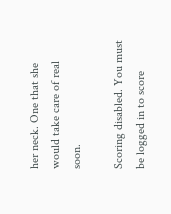her neck. One that she would take care of real soon.

Scoring disabled. You must be logged in to score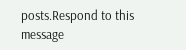posts.Respond to this message